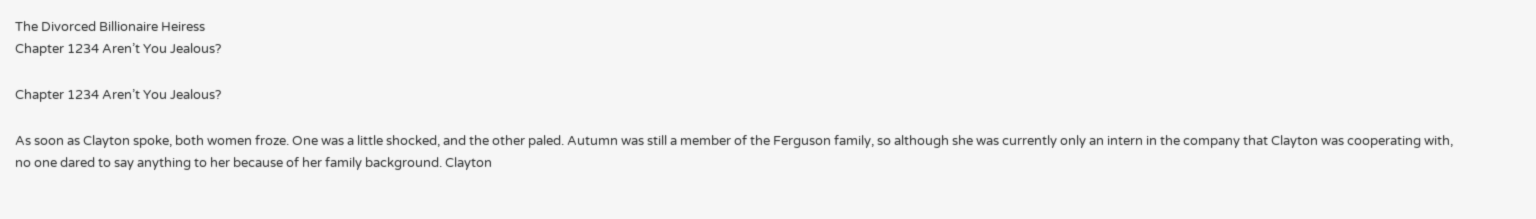The Divorced Billionaire Heiress
Chapter 1234 Aren’t You Jealous?

Chapter 1234 Aren’t You Jealous?

As soon as Clayton spoke, both women froze. One was a little shocked, and the other paled. Autumn was still a member of the Ferguson family, so although she was currently only an intern in the company that Clayton was cooperating with, no one dared to say anything to her because of her family background. Clayton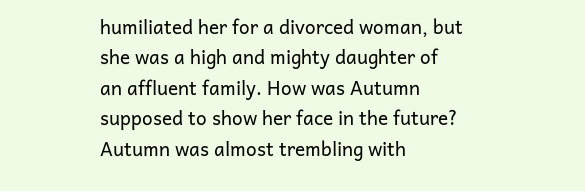humiliated her for a divorced woman, but she was a high and mighty daughter of an affluent family. How was Autumn supposed to show her face in the future? Autumn was almost trembling with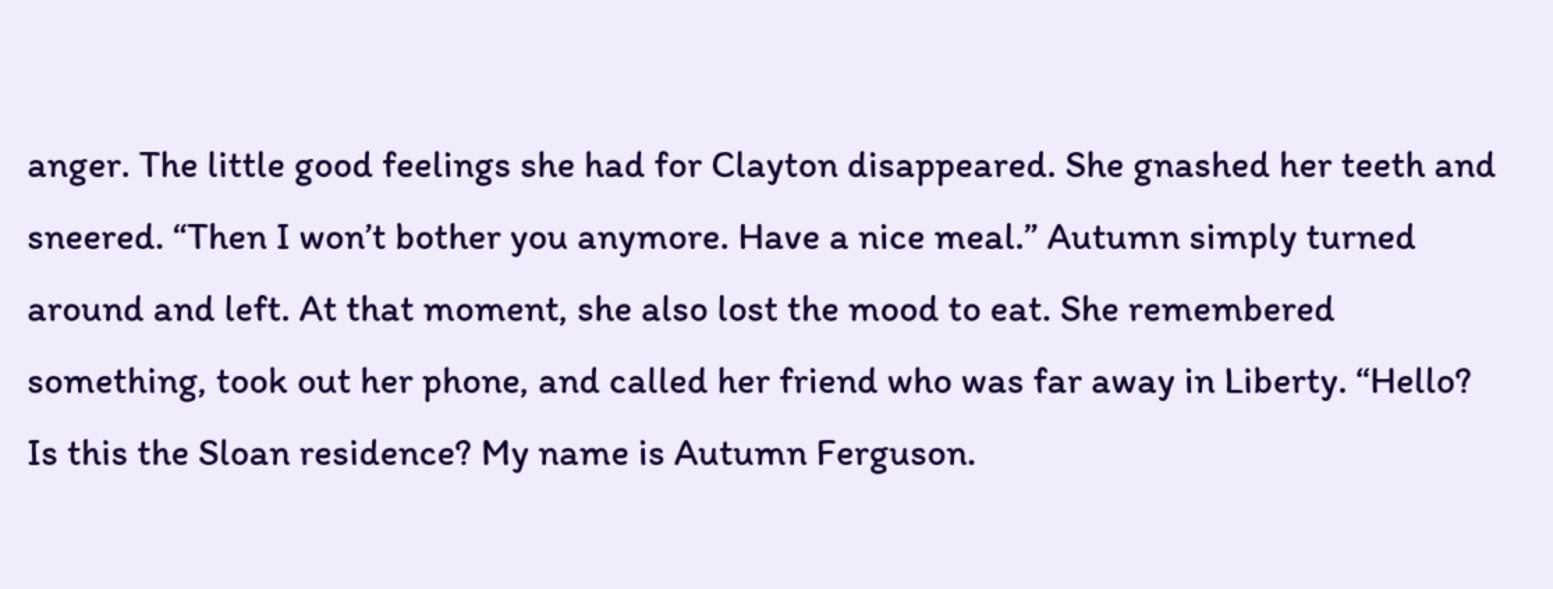anger. The little good feelings she had for Clayton disappeared. She gnashed her teeth and sneered. “Then I won’t bother you anymore. Have a nice meal.” Autumn simply turned around and left. At that moment, she also lost the mood to eat. She remembered something, took out her phone, and called her friend who was far away in Liberty. “Hello? Is this the Sloan residence? My name is Autumn Ferguson.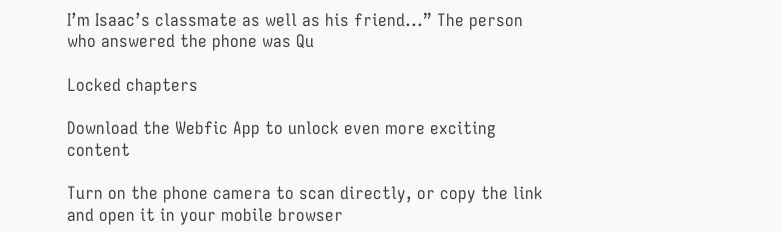I’m Isaac’s classmate as well as his friend...” The person who answered the phone was Qu

Locked chapters

Download the Webfic App to unlock even more exciting content

Turn on the phone camera to scan directly, or copy the link and open it in your mobile browser